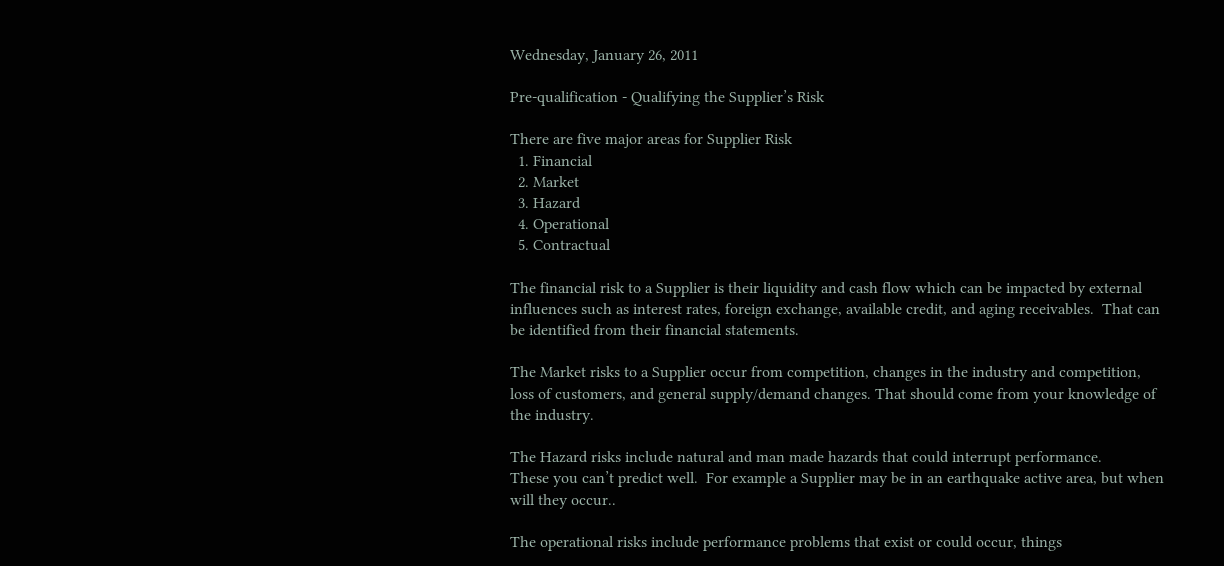Wednesday, January 26, 2011

Pre-qualification - Qualifying the Supplier’s Risk

There are five major areas for Supplier Risk
  1. Financial
  2. Market
  3. Hazard
  4. Operational
  5. Contractual

The financial risk to a Supplier is their liquidity and cash flow which can be impacted by external influences such as interest rates, foreign exchange, available credit, and aging receivables.  That can be identified from their financial statements.

The Market risks to a Supplier occur from competition, changes in the industry and competition, loss of customers, and general supply/demand changes. That should come from your knowledge of the industry.

The Hazard risks include natural and man made hazards that could interrupt performance.
These you can’t predict well.  For example a Supplier may be in an earthquake active area, but when will they occur..

The operational risks include performance problems that exist or could occur, things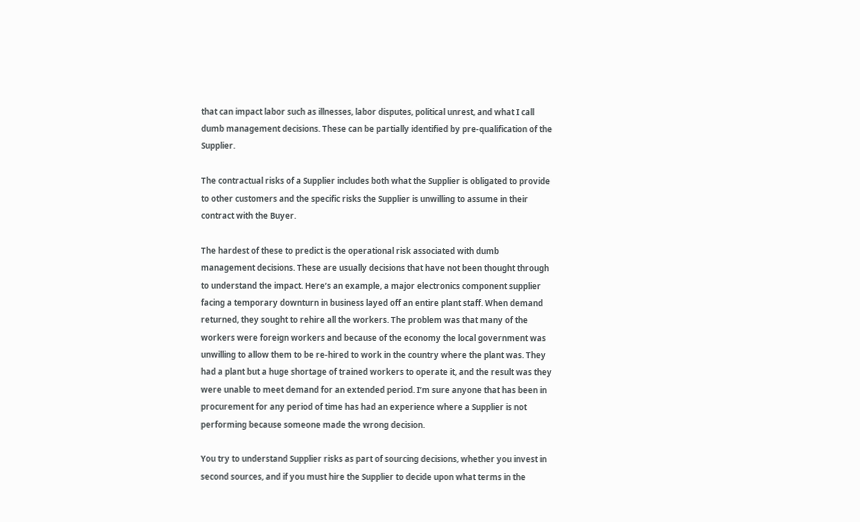that can impact labor such as illnesses, labor disputes, political unrest, and what I call dumb management decisions. These can be partially identified by pre-qualification of the Supplier.

The contractual risks of a Supplier includes both what the Supplier is obligated to provide to other customers and the specific risks the Supplier is unwilling to assume in their contract with the Buyer.

The hardest of these to predict is the operational risk associated with dumb management decisions. These are usually decisions that have not been thought through to understand the impact. Here’s an example, a major electronics component supplier facing a temporary downturn in business layed off an entire plant staff. When demand returned, they sought to rehire all the workers. The problem was that many of the workers were foreign workers and because of the economy the local government was unwilling to allow them to be re-hired to work in the country where the plant was. They had a plant but a huge shortage of trained workers to operate it, and the result was they were unable to meet demand for an extended period. I’m sure anyone that has been in procurement for any period of time has had an experience where a Supplier is not performing because someone made the wrong decision.

You try to understand Supplier risks as part of sourcing decisions, whether you invest in second sources, and if you must hire the Supplier to decide upon what terms in the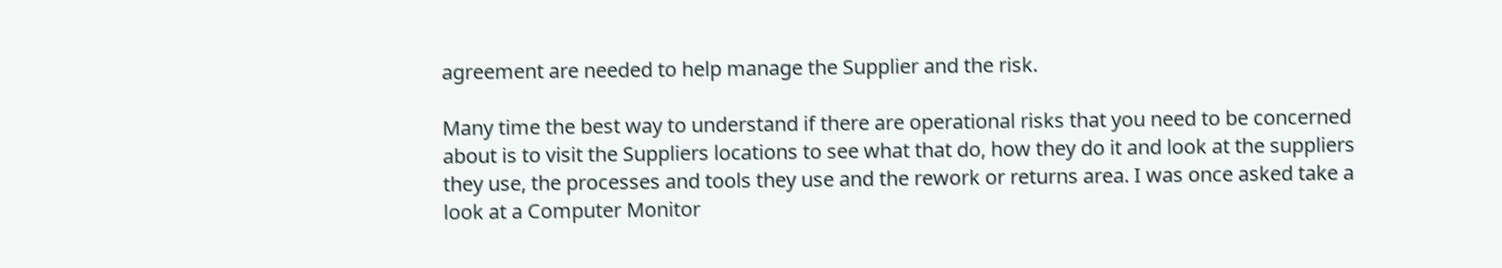agreement are needed to help manage the Supplier and the risk.

Many time the best way to understand if there are operational risks that you need to be concerned about is to visit the Suppliers locations to see what that do, how they do it and look at the suppliers they use, the processes and tools they use and the rework or returns area. I was once asked take a look at a Computer Monitor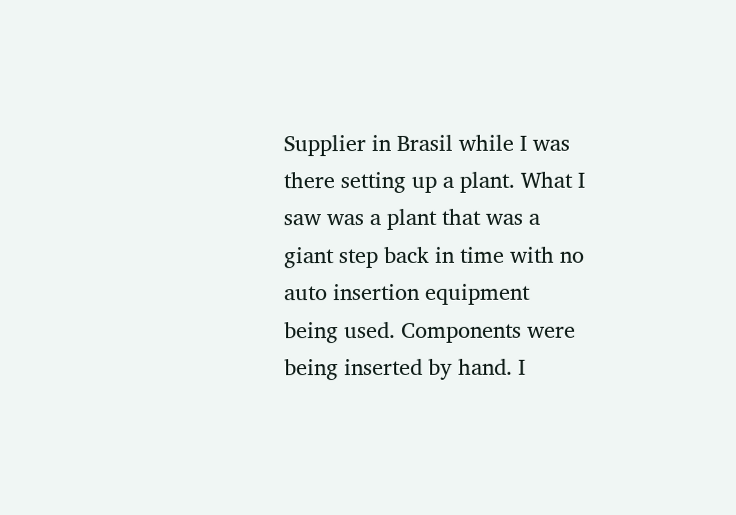Supplier in Brasil while I was there setting up a plant. What I saw was a plant that was a giant step back in time with no auto insertion equipment being used. Components were being inserted by hand. I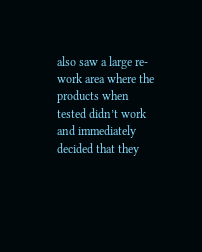also saw a large re-work area where the products when tested didn’t work and immediately decided that they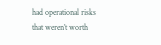had operational risks that weren’t worth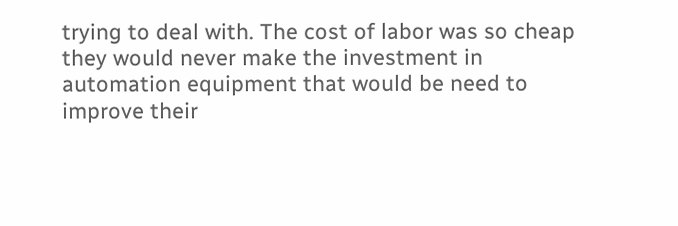trying to deal with. The cost of labor was so cheap they would never make the investment in automation equipment that would be need to improve their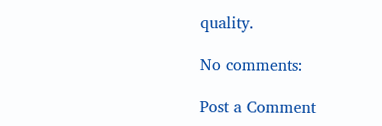quality.

No comments:

Post a Comment